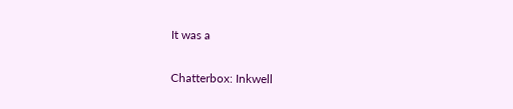It was a

Chatterbox: Inkwell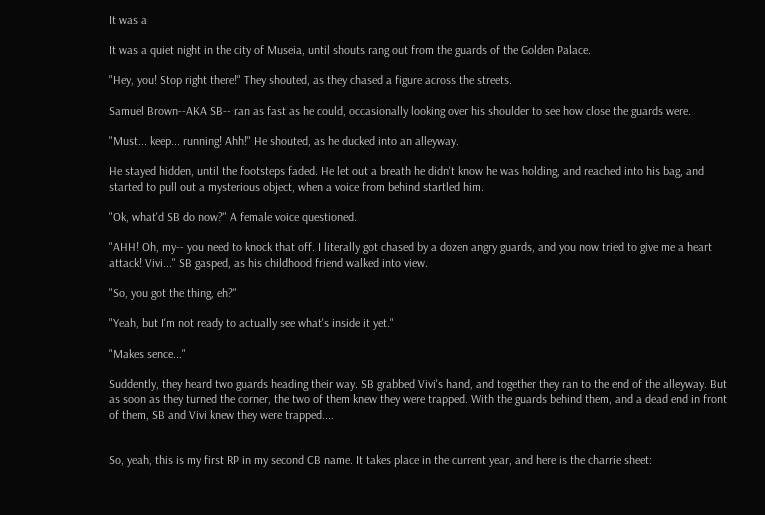It was a

It was a quiet night in the city of Museia, until shouts rang out from the guards of the Golden Palace.

"Hey, you! Stop right there!" They shouted, as they chased a figure across the streets.

Samuel Brown--AKA SB-- ran as fast as he could, occasionally looking over his shoulder to see how close the guards were.

"Must... keep... running! Ahh!" He shouted, as he ducked into an alleyway.

He stayed hidden, until the footsteps faded. He let out a breath he didn't know he was holding, and reached into his bag, and started to pull out a mysterious object, when a voice from behind startled him.

"Ok, what'd SB do now?" A female voice questioned.

"AHH! Oh, my-- you need to knock that off. I literally got chased by a dozen angry guards, and you now tried to give me a heart attack! Vivi..." SB gasped, as his childhood friend walked into view.

"So, you got the thing, eh?"

"Yeah, but I'm not ready to actually see what's inside it yet."

"Makes sence..."

Suddently, they heard two guards heading their way. SB grabbed Vivi's hand, and together they ran to the end of the alleyway. But as soon as they turned the corner, the two of them knew they were trapped. With the guards behind them, and a dead end in front of them, SB and Vivi knew they were trapped....


So, yeah, this is my first RP in my second CB name. It takes place in the current year, and here is the charrie sheet: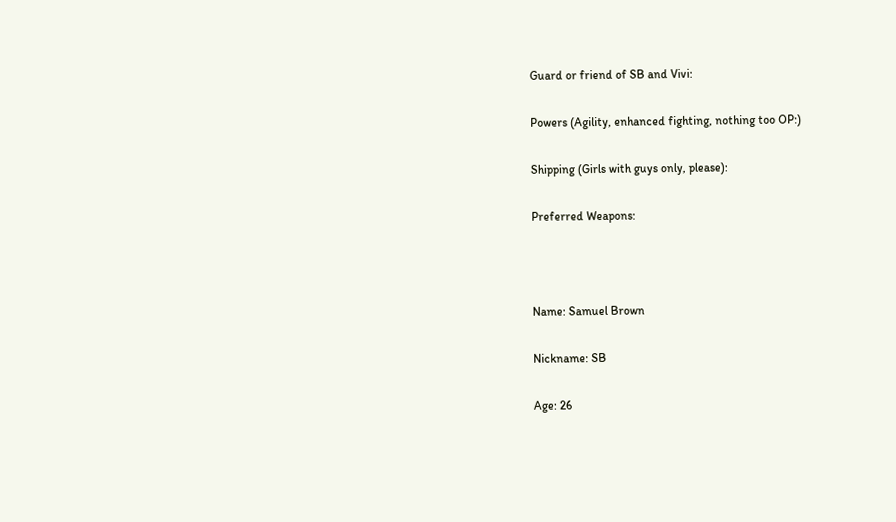Guard or friend of SB and Vivi:

Powers (Agility, enhanced fighting, nothing too OP:)

Shipping (Girls with guys only, please):

Preferred Weapons:



Name: Samuel Brown

Nickname: SB

Age: 26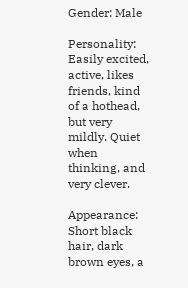Gender: Male

Personality: Easily excited, active, likes friends, kind of a hothead, but very mildly. Quiet when thinking, and very clever.

Appearance: Short black hair, dark brown eyes, a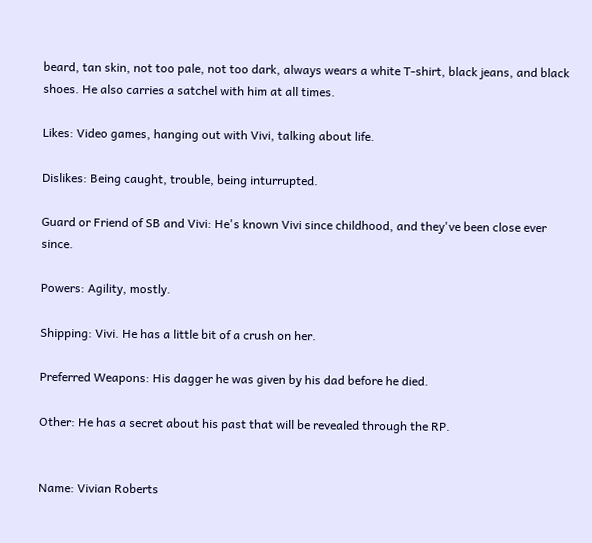beard, tan skin, not too pale, not too dark, always wears a white T-shirt, black jeans, and black shoes. He also carries a satchel with him at all times.

Likes: Video games, hanging out with Vivi, talking about life.

Dislikes: Being caught, trouble, being inturrupted.

Guard or Friend of SB and Vivi: He's known Vivi since childhood, and they've been close ever since.

Powers: Agility, mostly.

Shipping: Vivi. He has a little bit of a crush on her.

Preferred Weapons: His dagger he was given by his dad before he died.

Other: He has a secret about his past that will be revealed through the RP.


Name: Vivian Roberts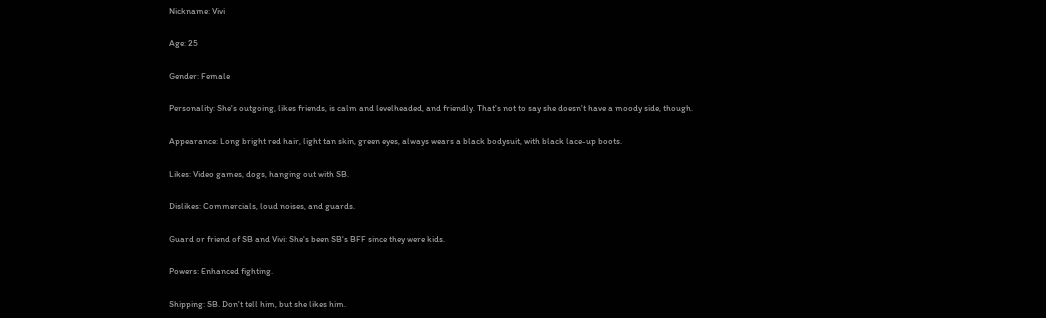Nickname: Vivi

Age: 25

Gender: Female

Personality: She's outgoing, likes friends, is calm and levelheaded, and friendly. That's not to say she doesn't have a moody side, though.

Appearance: Long bright red hair, light tan skin, green eyes, always wears a black bodysuit, with black lace-up boots.

Likes: Video games, dogs, hanging out with SB.

Dislikes: Commercials, loud noises, and guards.

Guard or friend of SB and Vivi: She's been SB's BFF since they were kids.

Powers: Enhanced fighting.

Shipping: SB. Don't tell him, but she likes him.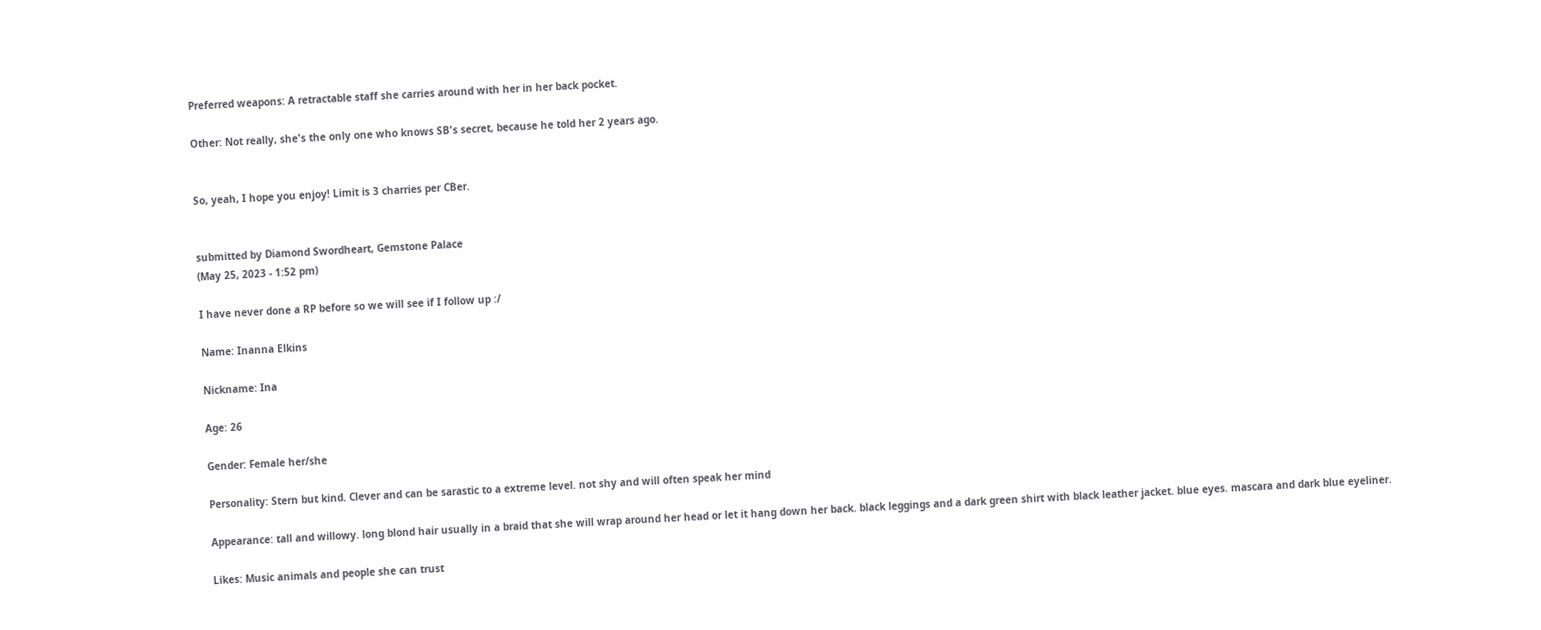Preferred weapons: A retractable staff she carries around with her in her back pocket.

Other: Not really, she's the only one who knows SB's secret, because he told her 2 years ago.


So, yeah, I hope you enjoy! Limit is 3 charries per CBer.


submitted by Diamond Swordheart, Gemstone Palace
(May 25, 2023 - 1:52 pm)

I have never done a RP before so we will see if I follow up :/

Name: Inanna Elkins

Nickname: Ina

Age: 26

Gender: Female her/she

Personality: Stern but kind. Clever and can be sarastic to a extreme level. not shy and will often speak her mind

Appearance: tall and willowy. long blond hair usually in a braid that she will wrap around her head or let it hang down her back. black leggings and a dark green shirt with black leather jacket. blue eyes. mascara and dark blue eyeliner.

Likes: Music animals and people she can trust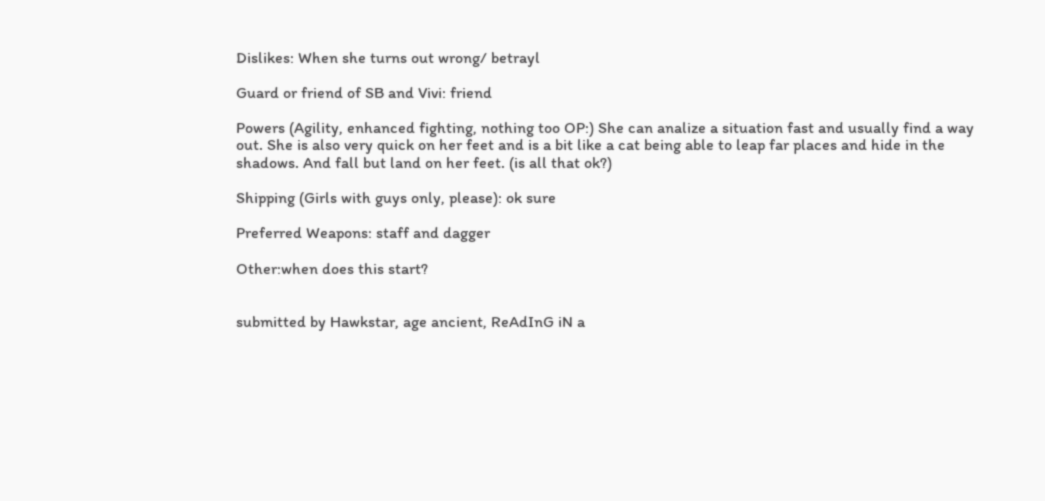Dislikes: When she turns out wrong/ betrayl

Guard or friend of SB and Vivi: friend

Powers (Agility, enhanced fighting, nothing too OP:) She can analize a situation fast and usually find a way out. She is also very quick on her feet and is a bit like a cat being able to leap far places and hide in the shadows. And fall but land on her feet. (is all that ok?)

Shipping (Girls with guys only, please): ok sure

Preferred Weapons: staff and dagger

Other:when does this start?


submitted by Hawkstar, age ancient, ReAdInG iN a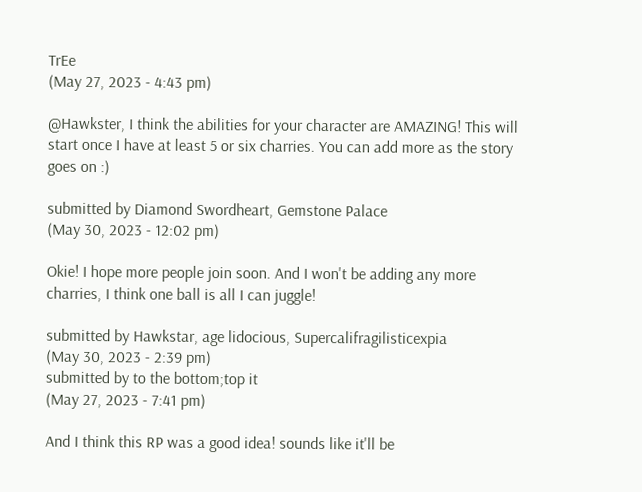TrEe
(May 27, 2023 - 4:43 pm)

@Hawkster, I think the abilities for your character are AMAZING! This will start once I have at least 5 or six charries. You can add more as the story goes on :)

submitted by Diamond Swordheart, Gemstone Palace
(May 30, 2023 - 12:02 pm)

Okie! I hope more people join soon. And I won't be adding any more charries, I think one ball is all I can juggle!

submitted by Hawkstar, age lidocious, Supercalifragilisticexpia
(May 30, 2023 - 2:39 pm)
submitted by to the bottom;top it
(May 27, 2023 - 7:41 pm)

And I think this RP was a good idea! sounds like it'll be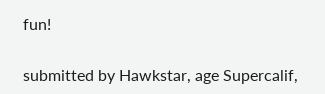fun!

submitted by Hawkstar, age Supercalif,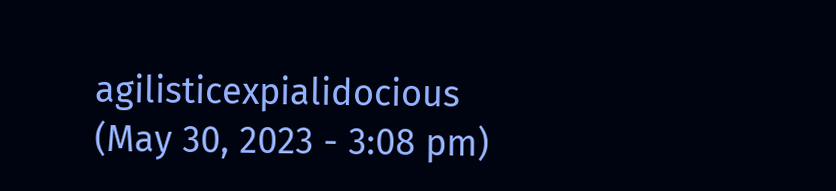agilisticexpialidocious
(May 30, 2023 - 3:08 pm)